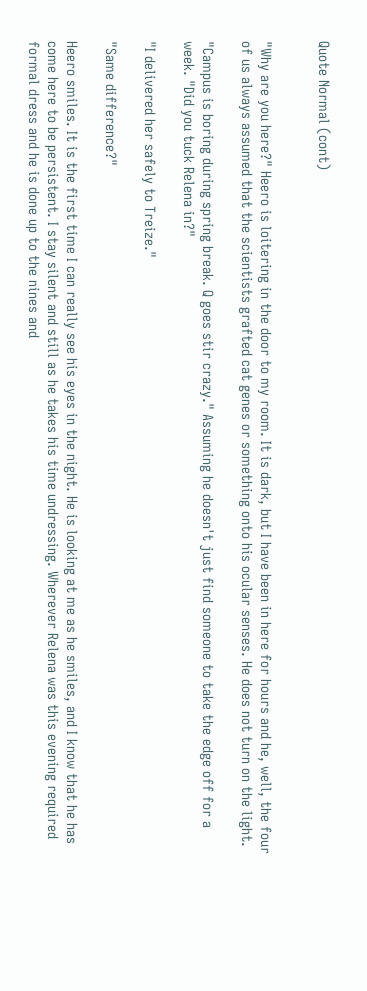Quote Normal (cont)


"Why are you here?" Heero is loitering in the door to my room. It is dark, but I have been in here for hours and he, well, the four of us always assumed that the scientists grafted cat genes or something onto his ocular senses. He does not turn on the light.

"Campus is boring during spring break. Q goes stir crazy." Assuming he doesn't just find someone to take the edge off for a week. "Did you tuck Relena in?"

"I delivered her safely to Treize."

"Same difference?"

Heero smiles. It is the first time I can really see his eyes in the night. He is looking at me as he smiles, and I know that he has come here to be persistent. I stay silent and still as he takes his time undressing. Wherever Relena was this evening required formal dress and he is done up to the nines and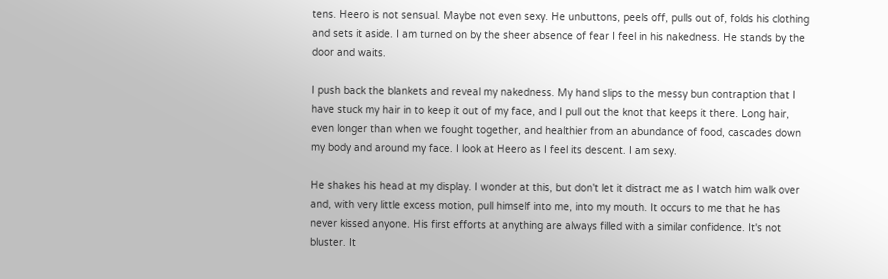tens. Heero is not sensual. Maybe not even sexy. He unbuttons, peels off, pulls out of, folds his clothing and sets it aside. I am turned on by the sheer absence of fear I feel in his nakedness. He stands by the door and waits.

I push back the blankets and reveal my nakedness. My hand slips to the messy bun contraption that I have stuck my hair in to keep it out of my face, and I pull out the knot that keeps it there. Long hair, even longer than when we fought together, and healthier from an abundance of food, cascades down my body and around my face. I look at Heero as I feel its descent. I am sexy.

He shakes his head at my display. I wonder at this, but don't let it distract me as I watch him walk over and, with very little excess motion, pull himself into me, into my mouth. It occurs to me that he has never kissed anyone. His first efforts at anything are always filled with a similar confidence. It's not bluster. It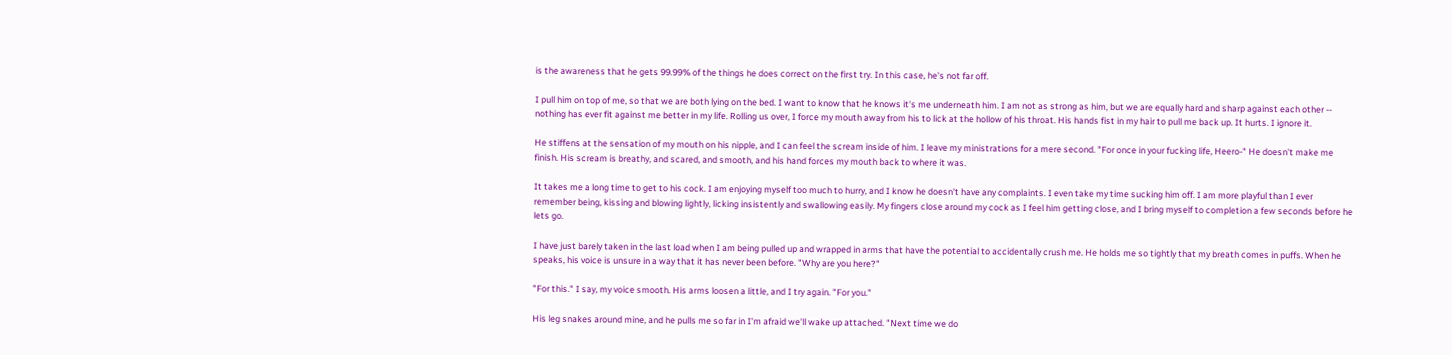is the awareness that he gets 99.99% of the things he does correct on the first try. In this case, he's not far off.

I pull him on top of me, so that we are both lying on the bed. I want to know that he knows it's me underneath him. I am not as strong as him, but we are equally hard and sharp against each other -- nothing has ever fit against me better in my life. Rolling us over, I force my mouth away from his to lick at the hollow of his throat. His hands fist in my hair to pull me back up. It hurts. I ignore it.

He stiffens at the sensation of my mouth on his nipple, and I can feel the scream inside of him. I leave my ministrations for a mere second. "For once in your fucking life, Heero-" He doesn't make me finish. His scream is breathy, and scared, and smooth, and his hand forces my mouth back to where it was.

It takes me a long time to get to his cock. I am enjoying myself too much to hurry, and I know he doesn't have any complaints. I even take my time sucking him off. I am more playful than I ever remember being, kissing and blowing lightly, licking insistently and swallowing easily. My fingers close around my cock as I feel him getting close, and I bring myself to completion a few seconds before he lets go.

I have just barely taken in the last load when I am being pulled up and wrapped in arms that have the potential to accidentally crush me. He holds me so tightly that my breath comes in puffs. When he speaks, his voice is unsure in a way that it has never been before. "Why are you here?"

"For this." I say, my voice smooth. His arms loosen a little, and I try again. "For you."

His leg snakes around mine, and he pulls me so far in I'm afraid we'll wake up attached. "Next time we do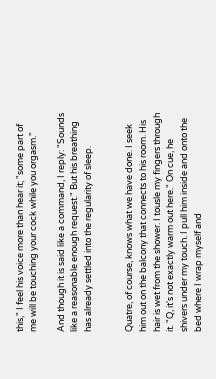this," I feel his voice more than hear it; "some part of me will be touching your cock while you orgasm."

And though it is said like a command, I reply: "Sounds like a reasonable enough request." But his breathing has already settled into the regularity of sleep.


Quatre, of course, knows what we have done. I seek him out on the balcony that connects to his room. His hair is wet from the shower. I tousle my fingers through it. "Q, it's not exactly warm out here." On cue, he shivers under my touch. I pull him inside and onto the bed where I wrap myself and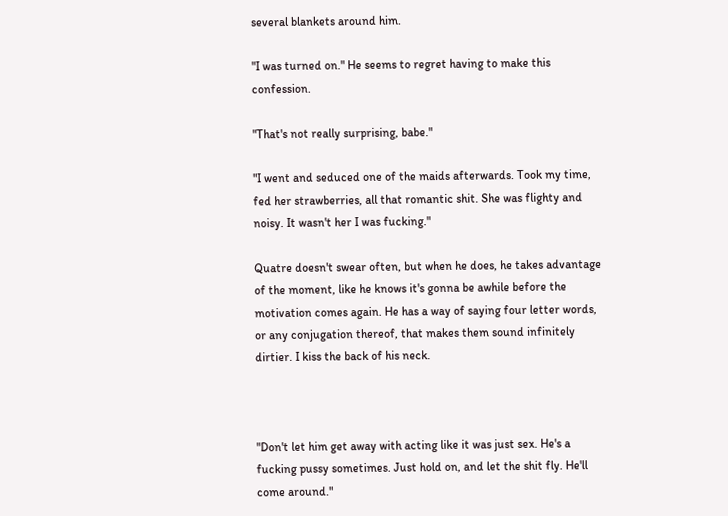several blankets around him.

"I was turned on." He seems to regret having to make this confession.

"That's not really surprising, babe."

"I went and seduced one of the maids afterwards. Took my time, fed her strawberries, all that romantic shit. She was flighty and noisy. It wasn't her I was fucking."

Quatre doesn't swear often, but when he does, he takes advantage of the moment, like he knows it's gonna be awhile before the motivation comes again. He has a way of saying four letter words, or any conjugation thereof, that makes them sound infinitely dirtier. I kiss the back of his neck.



"Don't let him get away with acting like it was just sex. He's a fucking pussy sometimes. Just hold on, and let the shit fly. He'll come around."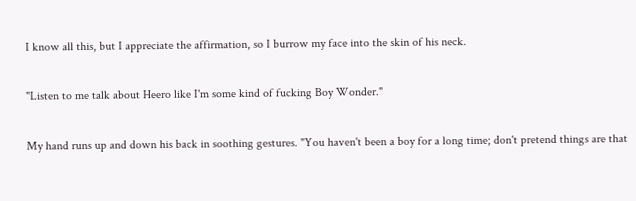I know all this, but I appreciate the affirmation, so I burrow my face into the skin of his neck.

"Listen to me talk about Heero like I'm some kind of fucking Boy Wonder."

My hand runs up and down his back in soothing gestures. "You haven't been a boy for a long time; don't pretend things are that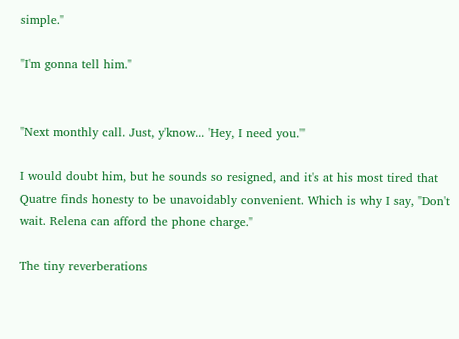simple."

"I'm gonna tell him."


"Next monthly call. Just, y'know... 'Hey, I need you.'"

I would doubt him, but he sounds so resigned, and it's at his most tired that Quatre finds honesty to be unavoidably convenient. Which is why I say, "Don't wait. Relena can afford the phone charge."

The tiny reverberations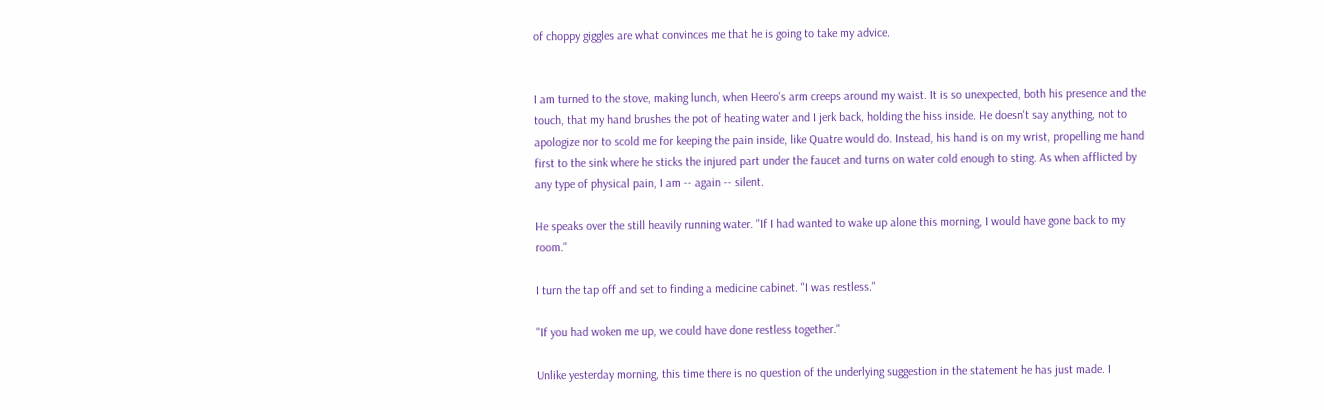of choppy giggles are what convinces me that he is going to take my advice.


I am turned to the stove, making lunch, when Heero's arm creeps around my waist. It is so unexpected, both his presence and the touch, that my hand brushes the pot of heating water and I jerk back, holding the hiss inside. He doesn't say anything, not to apologize nor to scold me for keeping the pain inside, like Quatre would do. Instead, his hand is on my wrist, propelling me hand first to the sink where he sticks the injured part under the faucet and turns on water cold enough to sting. As when afflicted by any type of physical pain, I am -- again -- silent.

He speaks over the still heavily running water. "If I had wanted to wake up alone this morning, I would have gone back to my room."

I turn the tap off and set to finding a medicine cabinet. "I was restless."

"If you had woken me up, we could have done restless together."

Unlike yesterday morning, this time there is no question of the underlying suggestion in the statement he has just made. I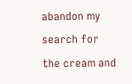abandon my search for the cream and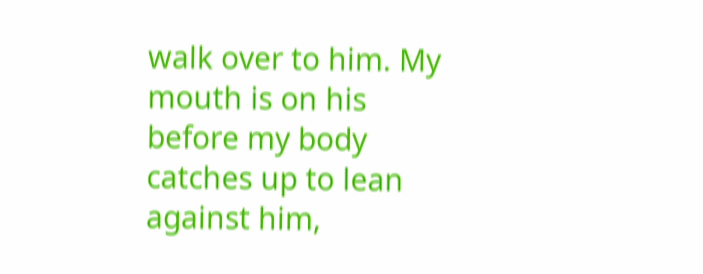walk over to him. My mouth is on his before my body catches up to lean against him,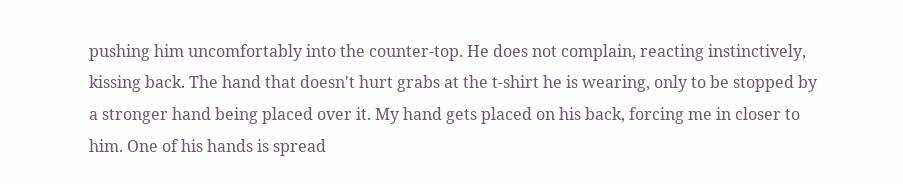pushing him uncomfortably into the counter-top. He does not complain, reacting instinctively, kissing back. The hand that doesn't hurt grabs at the t-shirt he is wearing, only to be stopped by a stronger hand being placed over it. My hand gets placed on his back, forcing me in closer to him. One of his hands is spread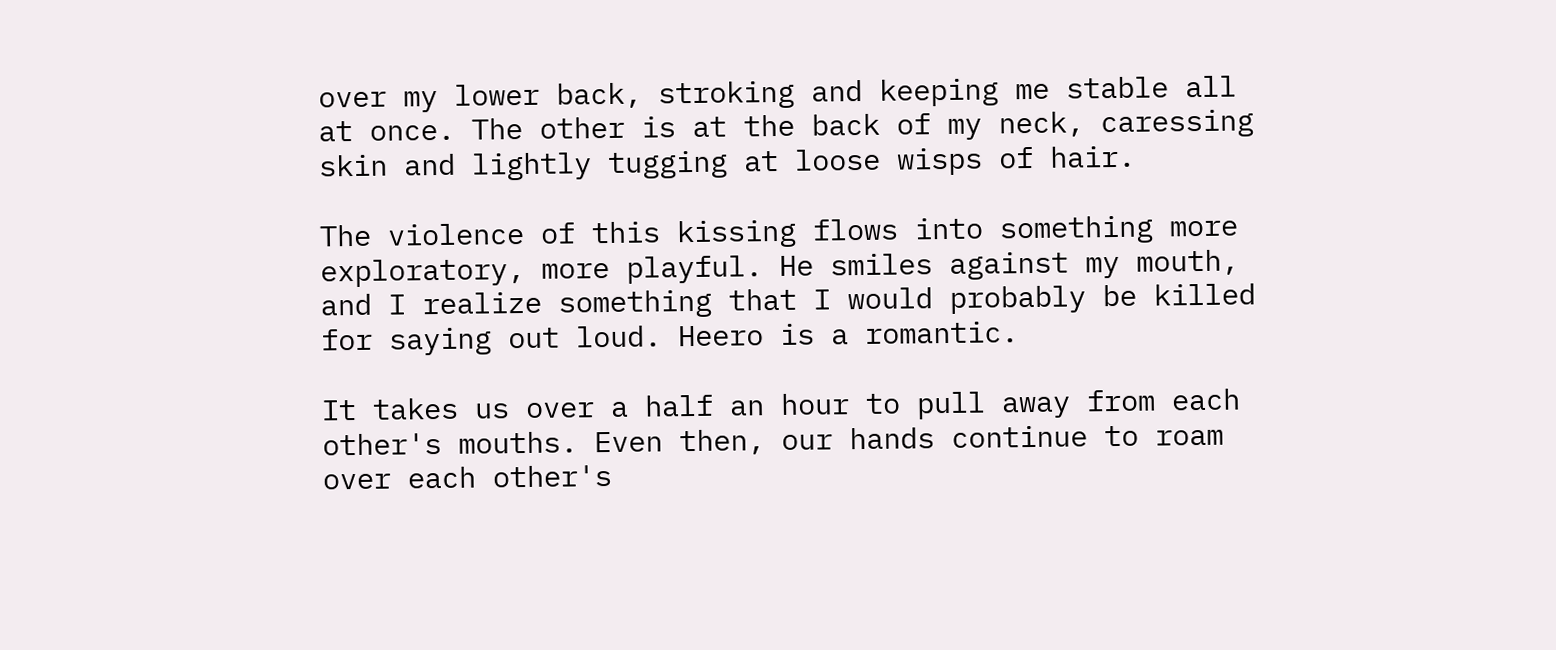over my lower back, stroking and keeping me stable all at once. The other is at the back of my neck, caressing skin and lightly tugging at loose wisps of hair.

The violence of this kissing flows into something more exploratory, more playful. He smiles against my mouth, and I realize something that I would probably be killed for saying out loud. Heero is a romantic.

It takes us over a half an hour to pull away from each other's mouths. Even then, our hands continue to roam over each other's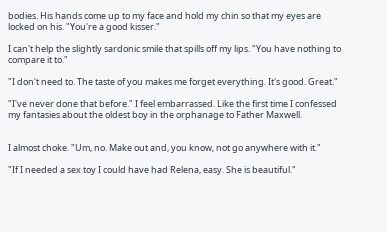bodies. His hands come up to my face and hold my chin so that my eyes are locked on his. "You're a good kisser."

I can't help the slightly sardonic smile that spills off my lips. "You have nothing to compare it to."

"I don't need to. The taste of you makes me forget everything. It's good. Great."

"I've never done that before." I feel embarrassed. Like the first time I confessed my fantasies about the oldest boy in the orphanage to Father Maxwell.


I almost choke. "Um, no. Make out and, you know, not go anywhere with it."

"If I needed a sex toy I could have had Relena, easy. She is beautiful."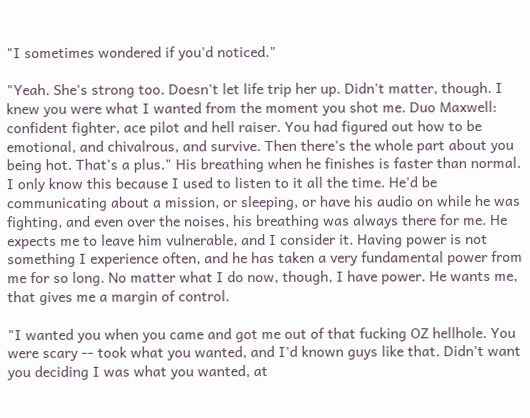"I sometimes wondered if you'd noticed."

"Yeah. She's strong too. Doesn't let life trip her up. Didn't matter, though. I knew you were what I wanted from the moment you shot me. Duo Maxwell: confident fighter, ace pilot and hell raiser. You had figured out how to be emotional, and chivalrous, and survive. Then there's the whole part about you being hot. That's a plus." His breathing when he finishes is faster than normal. I only know this because I used to listen to it all the time. He'd be communicating about a mission, or sleeping, or have his audio on while he was fighting, and even over the noises, his breathing was always there for me. He expects me to leave him vulnerable, and I consider it. Having power is not something I experience often, and he has taken a very fundamental power from me for so long. No matter what I do now, though, I have power. He wants me, that gives me a margin of control.

"I wanted you when you came and got me out of that fucking OZ hellhole. You were scary -- took what you wanted, and I'd known guys like that. Didn't want you deciding I was what you wanted, at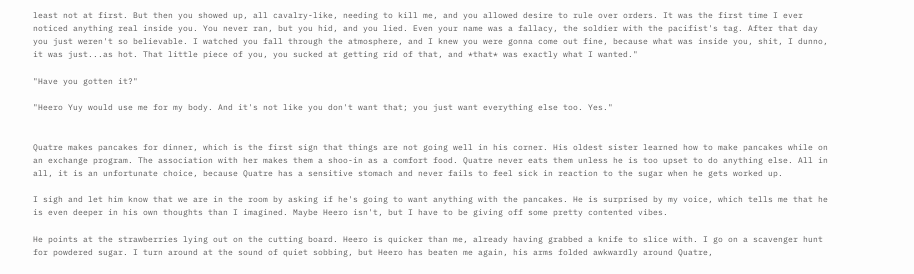least not at first. But then you showed up, all cavalry-like, needing to kill me, and you allowed desire to rule over orders. It was the first time I ever noticed anything real inside you. You never ran, but you hid, and you lied. Even your name was a fallacy, the soldier with the pacifist's tag. After that day you just weren't so believable. I watched you fall through the atmosphere, and I knew you were gonna come out fine, because what was inside you, shit, I dunno, it was just...as hot. That little piece of you, you sucked at getting rid of that, and *that* was exactly what I wanted."

"Have you gotten it?"

"Heero Yuy would use me for my body. And it's not like you don't want that; you just want everything else too. Yes."


Quatre makes pancakes for dinner, which is the first sign that things are not going well in his corner. His oldest sister learned how to make pancakes while on an exchange program. The association with her makes them a shoo-in as a comfort food. Quatre never eats them unless he is too upset to do anything else. All in all, it is an unfortunate choice, because Quatre has a sensitive stomach and never fails to feel sick in reaction to the sugar when he gets worked up.

I sigh and let him know that we are in the room by asking if he's going to want anything with the pancakes. He is surprised by my voice, which tells me that he is even deeper in his own thoughts than I imagined. Maybe Heero isn't, but I have to be giving off some pretty contented vibes.

He points at the strawberries lying out on the cutting board. Heero is quicker than me, already having grabbed a knife to slice with. I go on a scavenger hunt for powdered sugar. I turn around at the sound of quiet sobbing, but Heero has beaten me again, his arms folded awkwardly around Quatre,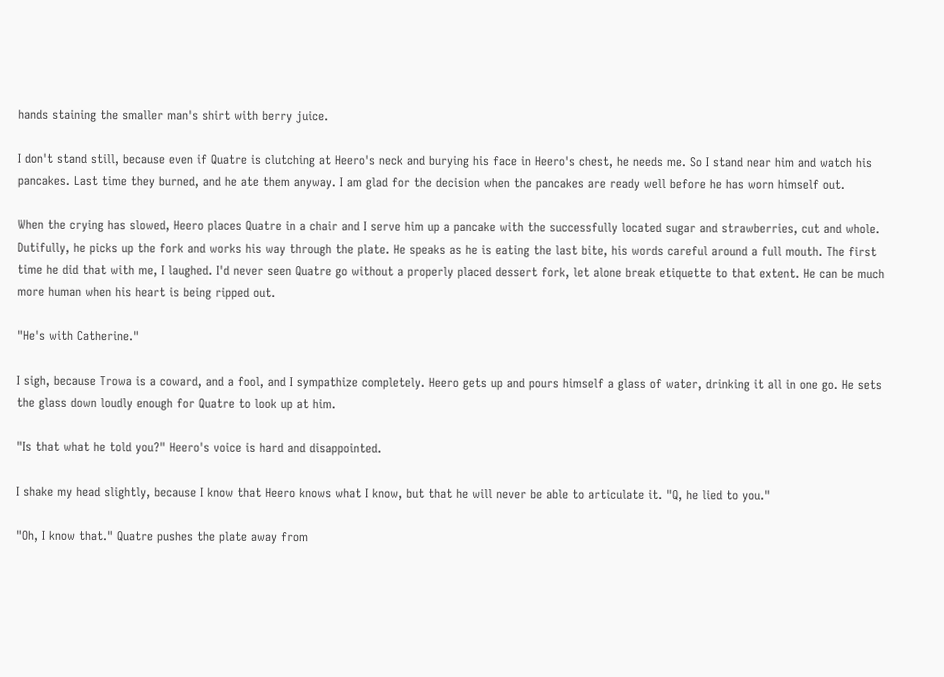hands staining the smaller man's shirt with berry juice.

I don't stand still, because even if Quatre is clutching at Heero's neck and burying his face in Heero's chest, he needs me. So I stand near him and watch his pancakes. Last time they burned, and he ate them anyway. I am glad for the decision when the pancakes are ready well before he has worn himself out.

When the crying has slowed, Heero places Quatre in a chair and I serve him up a pancake with the successfully located sugar and strawberries, cut and whole. Dutifully, he picks up the fork and works his way through the plate. He speaks as he is eating the last bite, his words careful around a full mouth. The first time he did that with me, I laughed. I'd never seen Quatre go without a properly placed dessert fork, let alone break etiquette to that extent. He can be much more human when his heart is being ripped out.

"He's with Catherine."

I sigh, because Trowa is a coward, and a fool, and I sympathize completely. Heero gets up and pours himself a glass of water, drinking it all in one go. He sets the glass down loudly enough for Quatre to look up at him.

"Is that what he told you?" Heero's voice is hard and disappointed.

I shake my head slightly, because I know that Heero knows what I know, but that he will never be able to articulate it. "Q, he lied to you."

"Oh, I know that." Quatre pushes the plate away from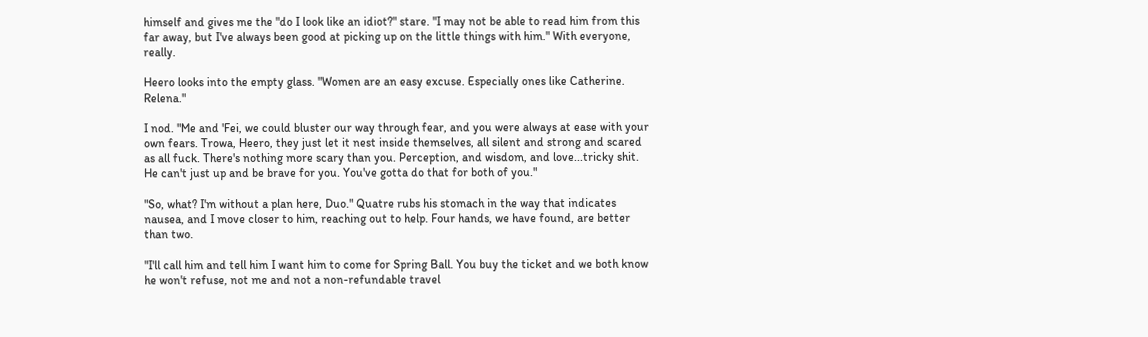himself and gives me the "do I look like an idiot?" stare. "I may not be able to read him from this far away, but I've always been good at picking up on the little things with him." With everyone, really.

Heero looks into the empty glass. "Women are an easy excuse. Especially ones like Catherine. Relena."

I nod. "Me and 'Fei, we could bluster our way through fear, and you were always at ease with your own fears. Trowa, Heero, they just let it nest inside themselves, all silent and strong and scared as all fuck. There's nothing more scary than you. Perception, and wisdom, and love...tricky shit. He can't just up and be brave for you. You've gotta do that for both of you."

"So, what? I'm without a plan here, Duo." Quatre rubs his stomach in the way that indicates nausea, and I move closer to him, reaching out to help. Four hands, we have found, are better than two.

"I'll call him and tell him I want him to come for Spring Ball. You buy the ticket and we both know he won't refuse, not me and not a non-refundable travel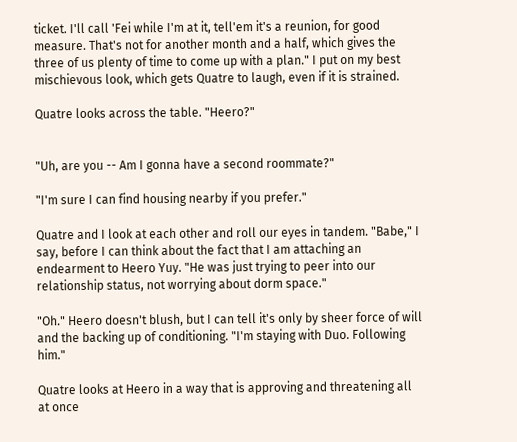ticket. I'll call 'Fei while I'm at it, tell'em it's a reunion, for good measure. That's not for another month and a half, which gives the three of us plenty of time to come up with a plan." I put on my best mischievous look, which gets Quatre to laugh, even if it is strained.

Quatre looks across the table. "Heero?"


"Uh, are you -- Am I gonna have a second roommate?"

"I'm sure I can find housing nearby if you prefer."

Quatre and I look at each other and roll our eyes in tandem. "Babe," I say, before I can think about the fact that I am attaching an endearment to Heero Yuy. "He was just trying to peer into our relationship status, not worrying about dorm space."

"Oh." Heero doesn't blush, but I can tell it's only by sheer force of will and the backing up of conditioning. "I'm staying with Duo. Following him."

Quatre looks at Heero in a way that is approving and threatening all at once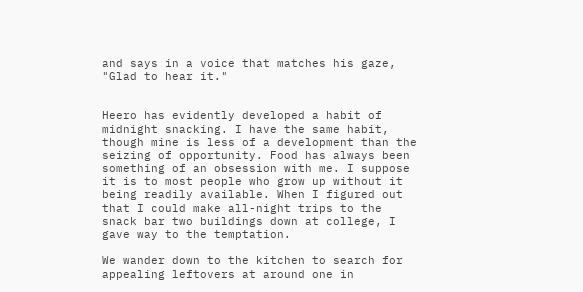and says in a voice that matches his gaze, "Glad to hear it."


Heero has evidently developed a habit of midnight snacking. I have the same habit, though mine is less of a development than the seizing of opportunity. Food has always been something of an obsession with me. I suppose it is to most people who grow up without it being readily available. When I figured out that I could make all-night trips to the snack bar two buildings down at college, I gave way to the temptation.

We wander down to the kitchen to search for appealing leftovers at around one in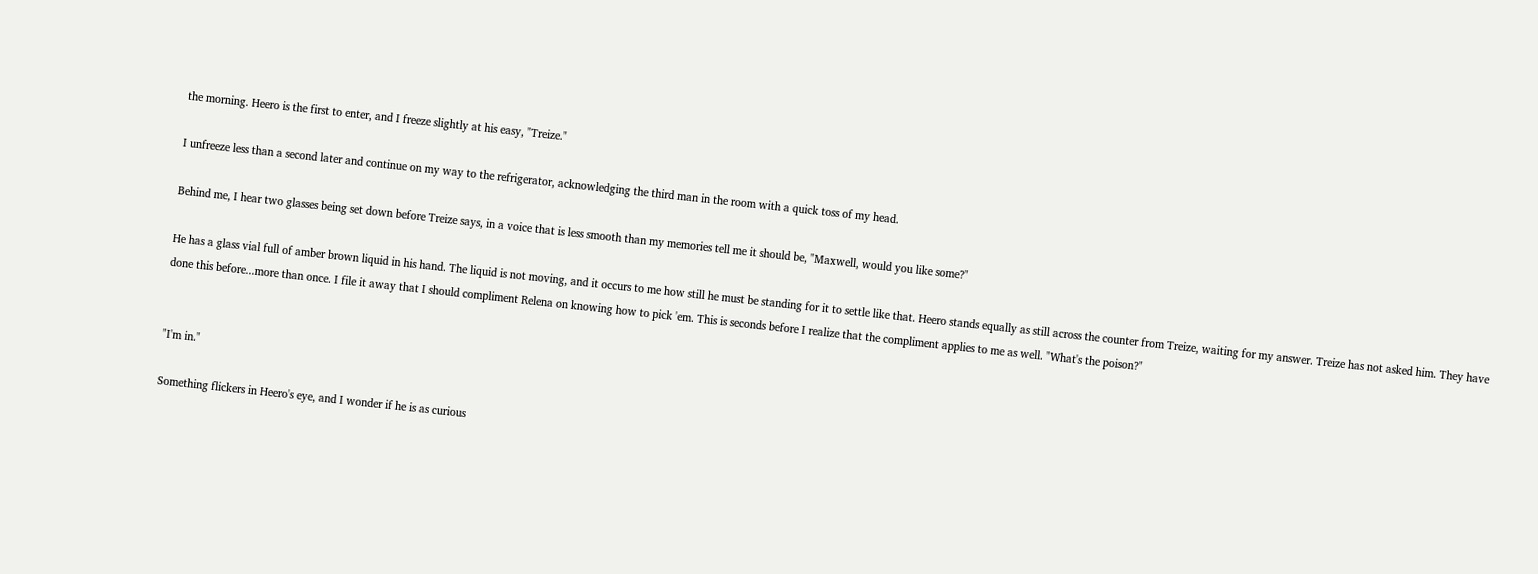the morning. Heero is the first to enter, and I freeze slightly at his easy, "Treize."

I unfreeze less than a second later and continue on my way to the refrigerator, acknowledging the third man in the room with a quick toss of my head.

Behind me, I hear two glasses being set down before Treize says, in a voice that is less smooth than my memories tell me it should be, "Maxwell, would you like some?"

He has a glass vial full of amber brown liquid in his hand. The liquid is not moving, and it occurs to me how still he must be standing for it to settle like that. Heero stands equally as still across the counter from Treize, waiting for my answer. Treize has not asked him. They have done this before...more than once. I file it away that I should compliment Relena on knowing how to pick 'em. This is seconds before I realize that the compliment applies to me as well. "What's the poison?"


"I'm in."

Something flickers in Heero's eye, and I wonder if he is as curious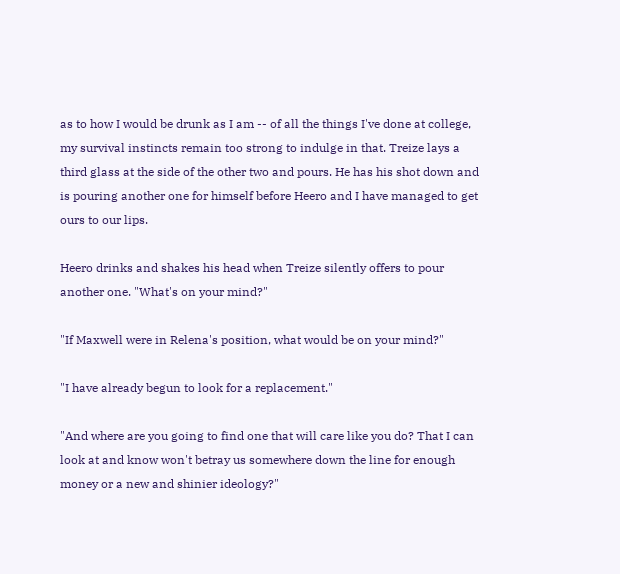as to how I would be drunk as I am -- of all the things I've done at college, my survival instincts remain too strong to indulge in that. Treize lays a third glass at the side of the other two and pours. He has his shot down and is pouring another one for himself before Heero and I have managed to get ours to our lips.

Heero drinks and shakes his head when Treize silently offers to pour another one. "What's on your mind?"

"If Maxwell were in Relena's position, what would be on your mind?"

"I have already begun to look for a replacement."

"And where are you going to find one that will care like you do? That I can look at and know won't betray us somewhere down the line for enough money or a new and shinier ideology?"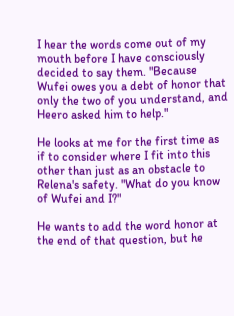I hear the words come out of my mouth before I have consciously decided to say them. "Because Wufei owes you a debt of honor that only the two of you understand, and Heero asked him to help."

He looks at me for the first time as if to consider where I fit into this other than just as an obstacle to Relena's safety. "What do you know of Wufei and I?"

He wants to add the word honor at the end of that question, but he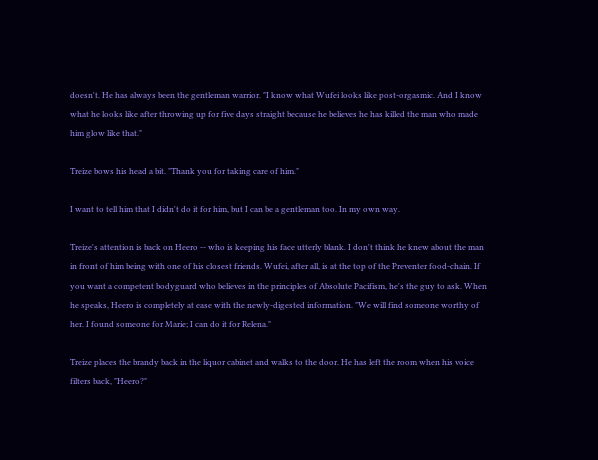doesn't. He has always been the gentleman warrior. "I know what Wufei looks like post-orgasmic. And I know what he looks like after throwing up for five days straight because he believes he has killed the man who made him glow like that."

Treize bows his head a bit. "Thank you for taking care of him."

I want to tell him that I didn't do it for him, but I can be a gentleman too. In my own way.

Treize's attention is back on Heero -- who is keeping his face utterly blank. I don't think he knew about the man in front of him being with one of his closest friends. Wufei, after all, is at the top of the Preventer food-chain. If you want a competent bodyguard who believes in the principles of Absolute Pacifism, he's the guy to ask. When he speaks, Heero is completely at ease with the newly-digested information. "We will find someone worthy of her. I found someone for Marie; I can do it for Relena."

Treize places the brandy back in the liquor cabinet and walks to the door. He has left the room when his voice filters back, "Heero?"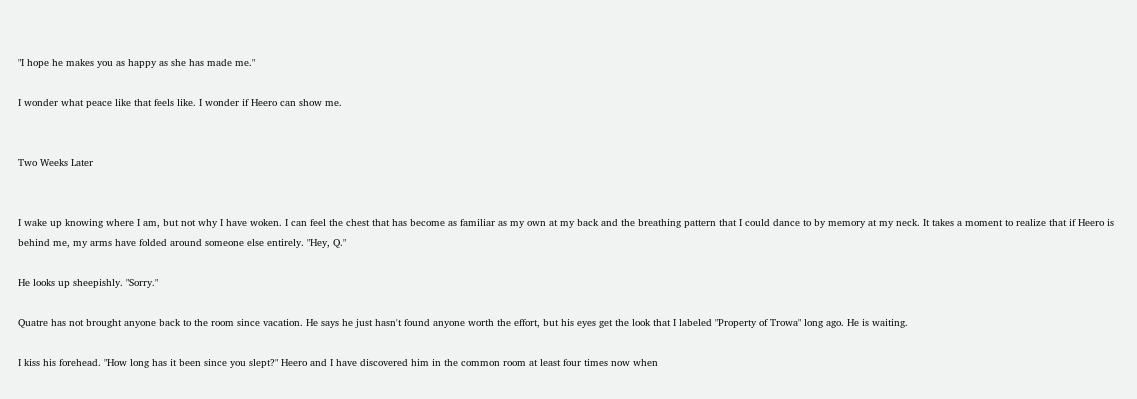"I hope he makes you as happy as she has made me."

I wonder what peace like that feels like. I wonder if Heero can show me.


Two Weeks Later


I wake up knowing where I am, but not why I have woken. I can feel the chest that has become as familiar as my own at my back and the breathing pattern that I could dance to by memory at my neck. It takes a moment to realize that if Heero is behind me, my arms have folded around someone else entirely. "Hey, Q."

He looks up sheepishly. "Sorry."

Quatre has not brought anyone back to the room since vacation. He says he just hasn't found anyone worth the effort, but his eyes get the look that I labeled "Property of Trowa" long ago. He is waiting.

I kiss his forehead. "How long has it been since you slept?" Heero and I have discovered him in the common room at least four times now when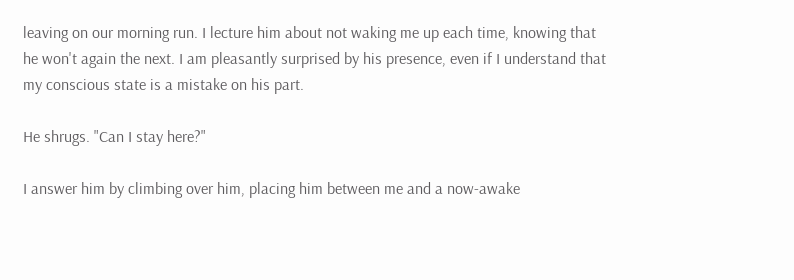leaving on our morning run. I lecture him about not waking me up each time, knowing that he won't again the next. I am pleasantly surprised by his presence, even if I understand that my conscious state is a mistake on his part.

He shrugs. "Can I stay here?"

I answer him by climbing over him, placing him between me and a now-awake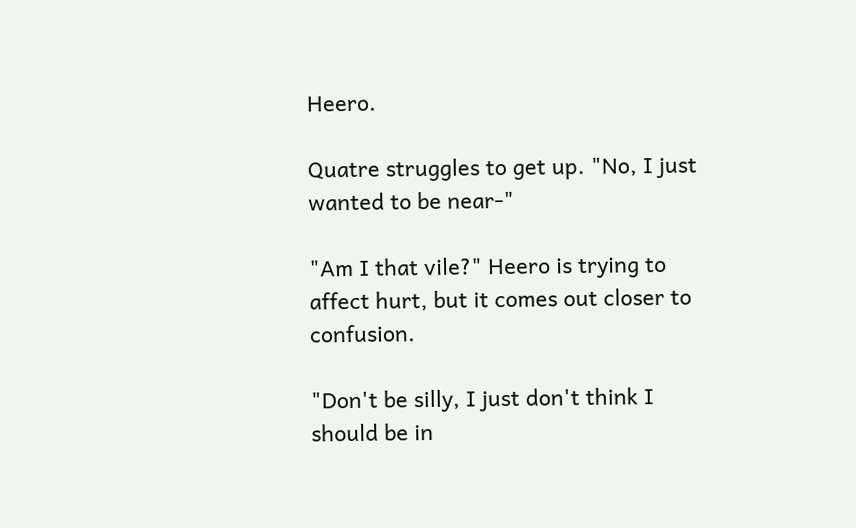Heero.

Quatre struggles to get up. "No, I just wanted to be near-"

"Am I that vile?" Heero is trying to affect hurt, but it comes out closer to confusion.

"Don't be silly, I just don't think I should be in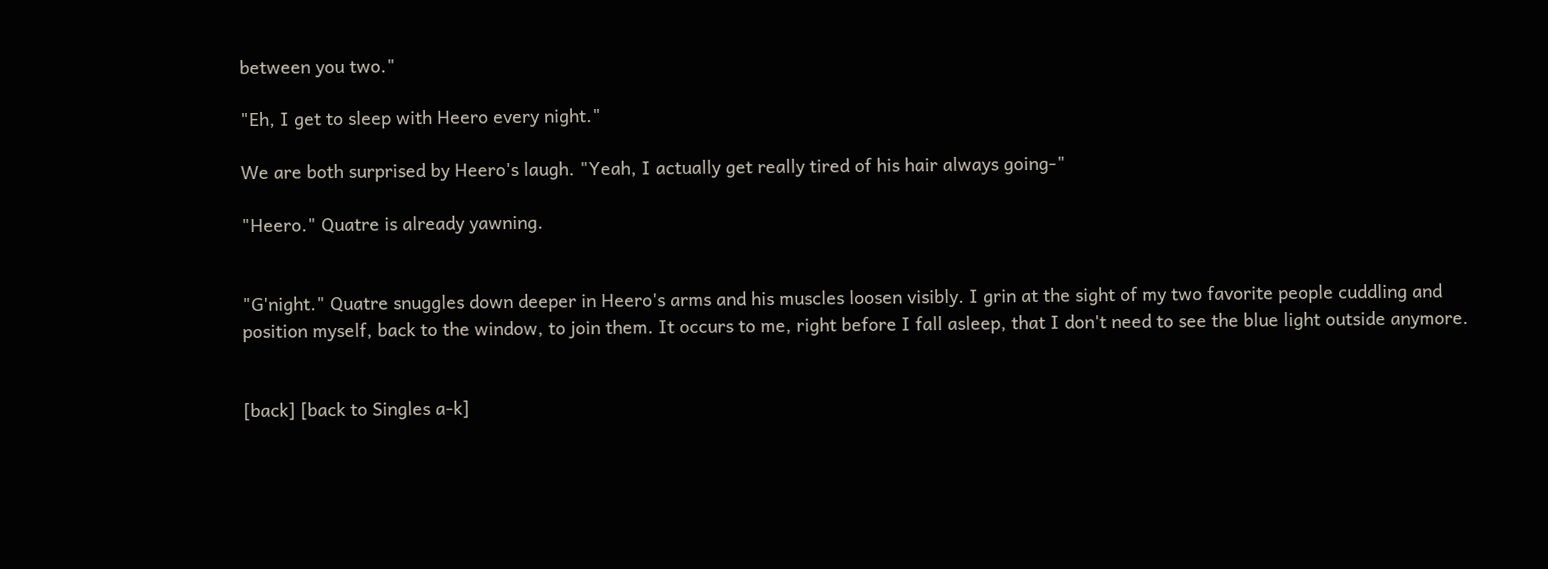between you two."

"Eh, I get to sleep with Heero every night."

We are both surprised by Heero's laugh. "Yeah, I actually get really tired of his hair always going-"

"Heero." Quatre is already yawning.


"G'night." Quatre snuggles down deeper in Heero's arms and his muscles loosen visibly. I grin at the sight of my two favorite people cuddling and position myself, back to the window, to join them. It occurs to me, right before I fall asleep, that I don't need to see the blue light outside anymore.


[back] [back to Singles a-k]